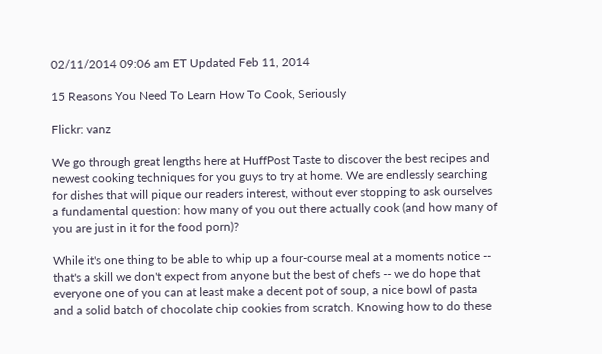02/11/2014 09:06 am ET Updated Feb 11, 2014

15 Reasons You Need To Learn How To Cook, Seriously

Flickr: vanz

We go through great lengths here at HuffPost Taste to discover the best recipes and newest cooking techniques for you guys to try at home. We are endlessly searching for dishes that will pique our readers interest, without ever stopping to ask ourselves a fundamental question: how many of you out there actually cook (and how many of you are just in it for the food porn)?

While it's one thing to be able to whip up a four-course meal at a moments notice -- that's a skill we don't expect from anyone but the best of chefs -- we do hope that everyone one of you can at least make a decent pot of soup, a nice bowl of pasta and a solid batch of chocolate chip cookies from scratch. Knowing how to do these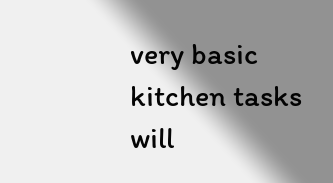very basic kitchen tasks will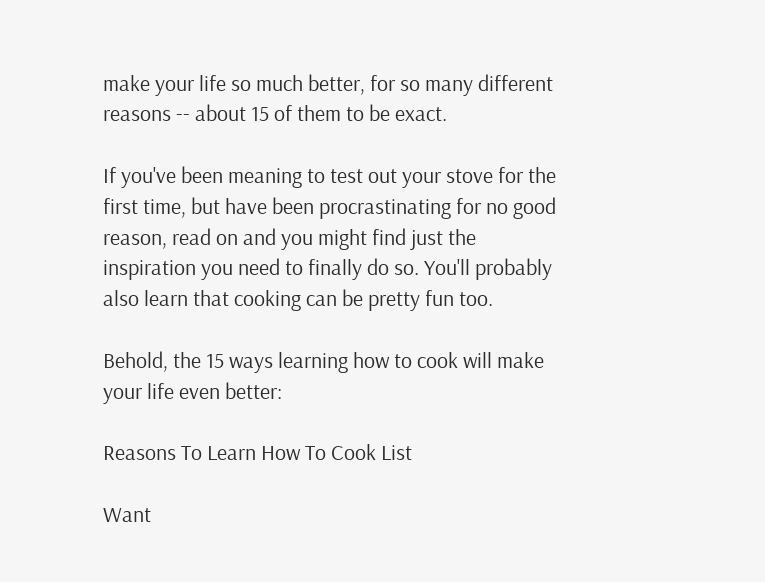make your life so much better, for so many different reasons -- about 15 of them to be exact.

If you've been meaning to test out your stove for the first time, but have been procrastinating for no good reason, read on and you might find just the inspiration you need to finally do so. You'll probably also learn that cooking can be pretty fun too.

Behold, the 15 ways learning how to cook will make your life even better:

Reasons To Learn How To Cook List

Want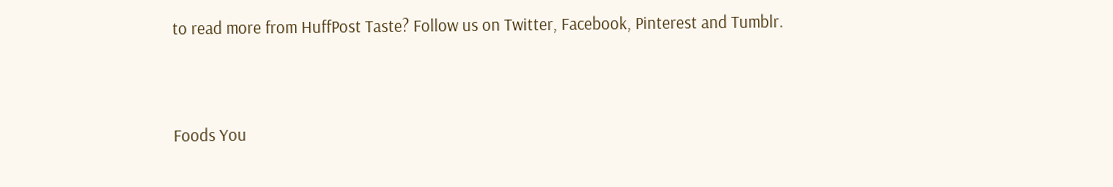to read more from HuffPost Taste? Follow us on Twitter, Facebook, Pinterest and Tumblr.



Foods You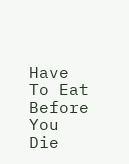Have To Eat Before You Die